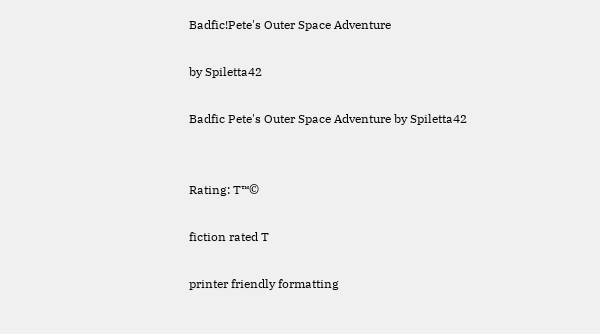Badfic!Pete's Outer Space Adventure

by Spiletta42

Badfic Pete's Outer Space Adventure by Spiletta42


Rating: T™©

fiction rated T

printer friendly formatting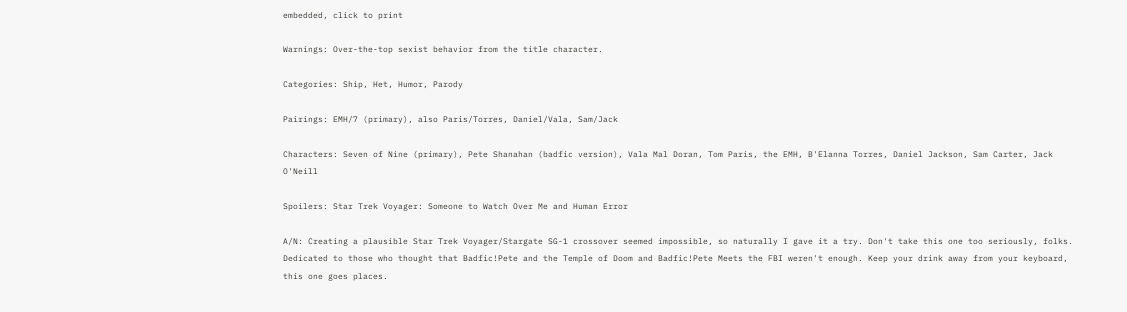embedded, click to print

Warnings: Over-the-top sexist behavior from the title character.

Categories: Ship, Het, Humor, Parody

Pairings: EMH/7 (primary), also Paris/Torres, Daniel/Vala, Sam/Jack

Characters: Seven of Nine (primary), Pete Shanahan (badfic version), Vala Mal Doran, Tom Paris, the EMH, B'Elanna Torres, Daniel Jackson, Sam Carter, Jack O'Neill

Spoilers: Star Trek Voyager: Someone to Watch Over Me and Human Error

A/N: Creating a plausible Star Trek Voyager/Stargate SG-1 crossover seemed impossible, so naturally I gave it a try. Don't take this one too seriously, folks. Dedicated to those who thought that Badfic!Pete and the Temple of Doom and Badfic!Pete Meets the FBI weren't enough. Keep your drink away from your keyboard, this one goes places.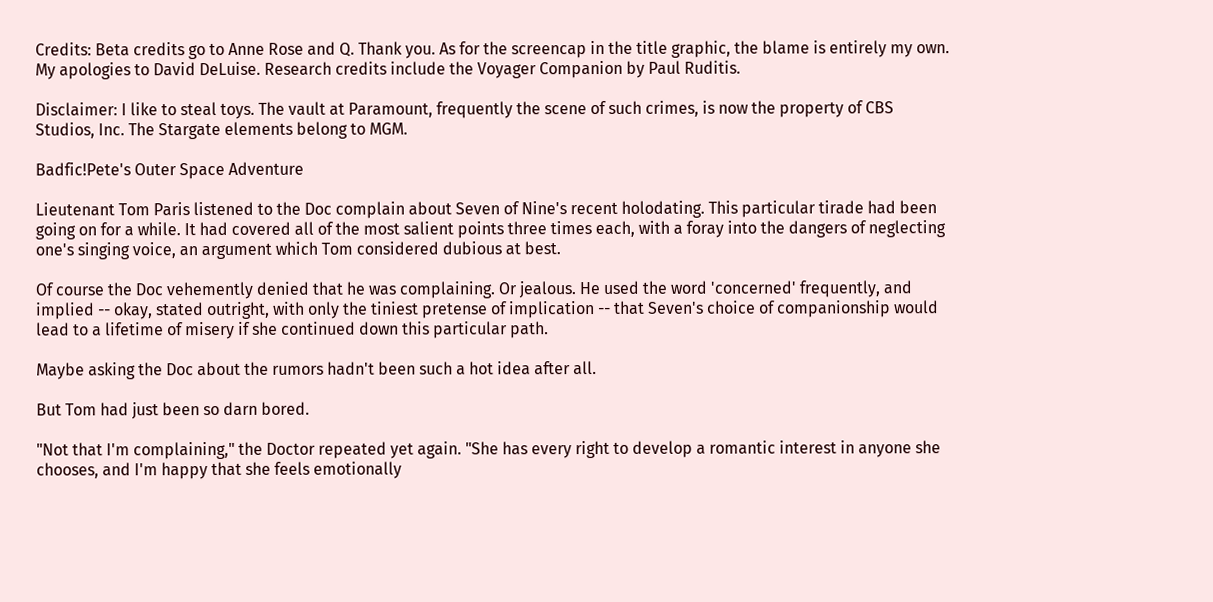Credits: Beta credits go to Anne Rose and Q. Thank you. As for the screencap in the title graphic, the blame is entirely my own. My apologies to David DeLuise. Research credits include the Voyager Companion by Paul Ruditis.

Disclaimer: I like to steal toys. The vault at Paramount, frequently the scene of such crimes, is now the property of CBS Studios, Inc. The Stargate elements belong to MGM.

Badfic!Pete's Outer Space Adventure

Lieutenant Tom Paris listened to the Doc complain about Seven of Nine's recent holodating. This particular tirade had been going on for a while. It had covered all of the most salient points three times each, with a foray into the dangers of neglecting one's singing voice, an argument which Tom considered dubious at best.

Of course the Doc vehemently denied that he was complaining. Or jealous. He used the word 'concerned' frequently, and implied -- okay, stated outright, with only the tiniest pretense of implication -- that Seven's choice of companionship would lead to a lifetime of misery if she continued down this particular path.

Maybe asking the Doc about the rumors hadn't been such a hot idea after all.

But Tom had just been so darn bored.

"Not that I'm complaining," the Doctor repeated yet again. "She has every right to develop a romantic interest in anyone she chooses, and I'm happy that she feels emotionally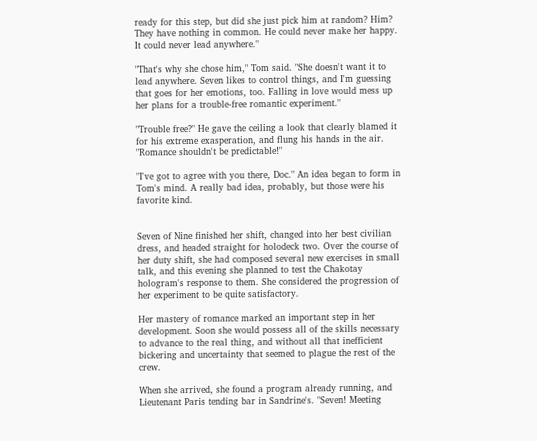ready for this step, but did she just pick him at random? Him? They have nothing in common. He could never make her happy. It could never lead anywhere."

"That's why she chose him," Tom said. "She doesn't want it to lead anywhere. Seven likes to control things, and I'm guessing that goes for her emotions, too. Falling in love would mess up her plans for a trouble-free romantic experiment."

"Trouble free?" He gave the ceiling a look that clearly blamed it for his extreme exasperation, and flung his hands in the air. "Romance shouldn't be predictable!"

"I've got to agree with you there, Doc." An idea began to form in Tom's mind. A really bad idea, probably, but those were his favorite kind.


Seven of Nine finished her shift, changed into her best civilian dress, and headed straight for holodeck two. Over the course of her duty shift, she had composed several new exercises in small talk, and this evening she planned to test the Chakotay hologram's response to them. She considered the progression of her experiment to be quite satisfactory.

Her mastery of romance marked an important step in her development. Soon she would possess all of the skills necessary to advance to the real thing, and without all that inefficient bickering and uncertainty that seemed to plague the rest of the crew.

When she arrived, she found a program already running, and Lieutenant Paris tending bar in Sandrine's. "Seven! Meeting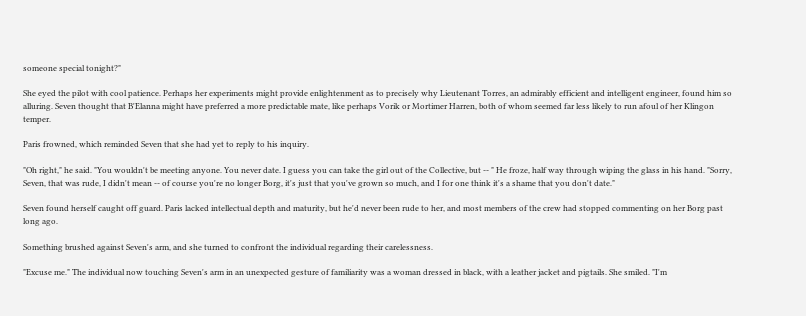someone special tonight?"

She eyed the pilot with cool patience. Perhaps her experiments might provide enlightenment as to precisely why Lieutenant Torres, an admirably efficient and intelligent engineer, found him so alluring. Seven thought that B'Elanna might have preferred a more predictable mate, like perhaps Vorik or Mortimer Harren, both of whom seemed far less likely to run afoul of her Klingon temper.

Paris frowned, which reminded Seven that she had yet to reply to his inquiry.

"Oh right," he said. "You wouldn't be meeting anyone. You never date. I guess you can take the girl out of the Collective, but -- " He froze, half way through wiping the glass in his hand. "Sorry, Seven, that was rude, I didn't mean -- of course you're no longer Borg, it's just that you've grown so much, and I for one think it's a shame that you don't date."

Seven found herself caught off guard. Paris lacked intellectual depth and maturity, but he'd never been rude to her, and most members of the crew had stopped commenting on her Borg past long ago.

Something brushed against Seven's arm, and she turned to confront the individual regarding their carelessness.

"Excuse me." The individual now touching Seven's arm in an unexpected gesture of familiarity was a woman dressed in black, with a leather jacket and pigtails. She smiled. "I'm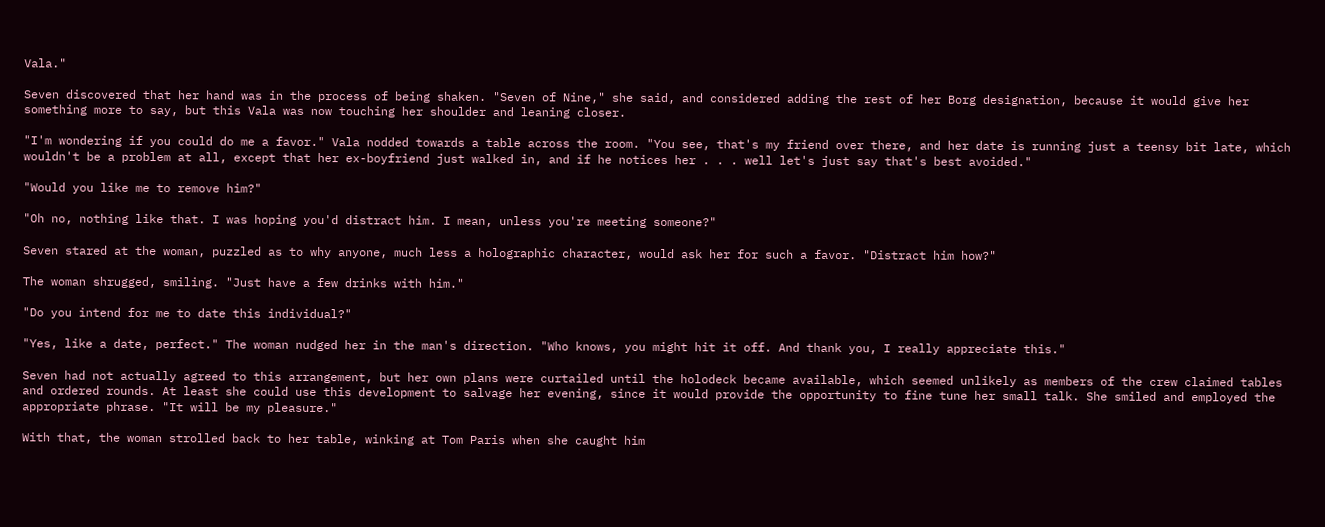Vala."

Seven discovered that her hand was in the process of being shaken. "Seven of Nine," she said, and considered adding the rest of her Borg designation, because it would give her something more to say, but this Vala was now touching her shoulder and leaning closer.

"I'm wondering if you could do me a favor." Vala nodded towards a table across the room. "You see, that's my friend over there, and her date is running just a teensy bit late, which wouldn't be a problem at all, except that her ex-boyfriend just walked in, and if he notices her . . . well let's just say that's best avoided."

"Would you like me to remove him?"

"Oh no, nothing like that. I was hoping you'd distract him. I mean, unless you're meeting someone?"

Seven stared at the woman, puzzled as to why anyone, much less a holographic character, would ask her for such a favor. "Distract him how?"

The woman shrugged, smiling. "Just have a few drinks with him."

"Do you intend for me to date this individual?"

"Yes, like a date, perfect." The woman nudged her in the man's direction. "Who knows, you might hit it off. And thank you, I really appreciate this."

Seven had not actually agreed to this arrangement, but her own plans were curtailed until the holodeck became available, which seemed unlikely as members of the crew claimed tables and ordered rounds. At least she could use this development to salvage her evening, since it would provide the opportunity to fine tune her small talk. She smiled and employed the appropriate phrase. "It will be my pleasure."

With that, the woman strolled back to her table, winking at Tom Paris when she caught him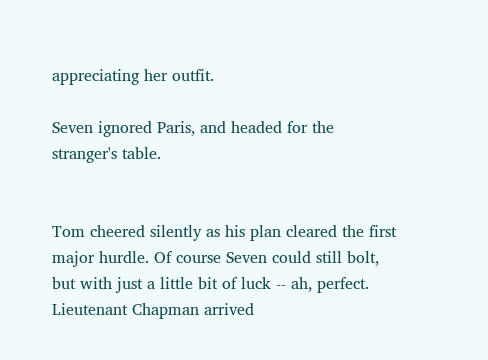appreciating her outfit.

Seven ignored Paris, and headed for the stranger's table.


Tom cheered silently as his plan cleared the first major hurdle. Of course Seven could still bolt, but with just a little bit of luck -- ah, perfect. Lieutenant Chapman arrived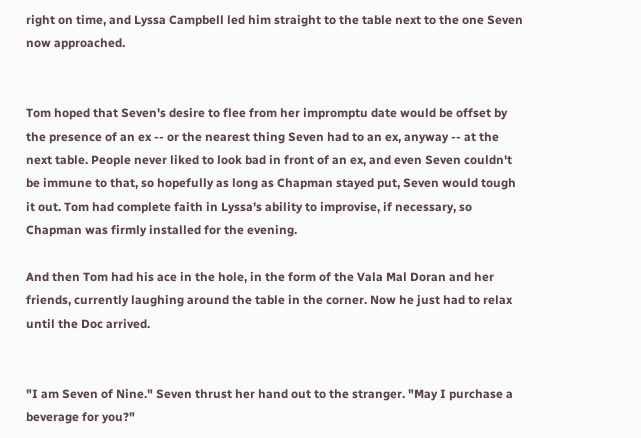right on time, and Lyssa Campbell led him straight to the table next to the one Seven now approached.


Tom hoped that Seven's desire to flee from her impromptu date would be offset by the presence of an ex -- or the nearest thing Seven had to an ex, anyway -- at the next table. People never liked to look bad in front of an ex, and even Seven couldn't be immune to that, so hopefully as long as Chapman stayed put, Seven would tough it out. Tom had complete faith in Lyssa's ability to improvise, if necessary, so Chapman was firmly installed for the evening.

And then Tom had his ace in the hole, in the form of the Vala Mal Doran and her friends, currently laughing around the table in the corner. Now he just had to relax until the Doc arrived.


"I am Seven of Nine." Seven thrust her hand out to the stranger. "May I purchase a beverage for you?"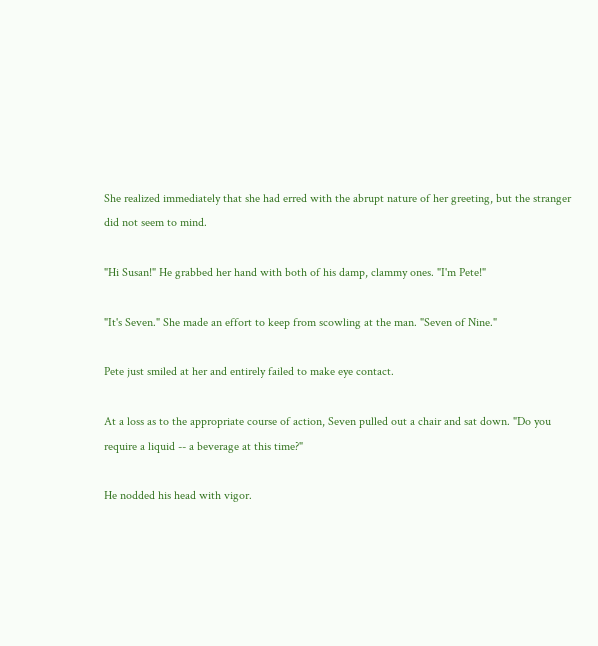She realized immediately that she had erred with the abrupt nature of her greeting, but the stranger did not seem to mind.

"Hi Susan!" He grabbed her hand with both of his damp, clammy ones. "I'm Pete!"

"It's Seven." She made an effort to keep from scowling at the man. "Seven of Nine."

Pete just smiled at her and entirely failed to make eye contact.

At a loss as to the appropriate course of action, Seven pulled out a chair and sat down. "Do you require a liquid -- a beverage at this time?"

He nodded his head with vigor.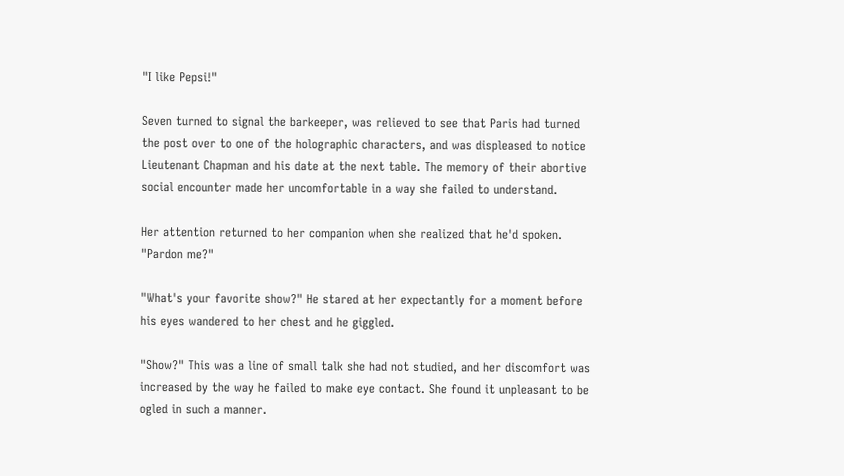"I like Pepsi!"

Seven turned to signal the barkeeper, was relieved to see that Paris had turned the post over to one of the holographic characters, and was displeased to notice Lieutenant Chapman and his date at the next table. The memory of their abortive social encounter made her uncomfortable in a way she failed to understand.

Her attention returned to her companion when she realized that he'd spoken. "Pardon me?"

"What's your favorite show?" He stared at her expectantly for a moment before his eyes wandered to her chest and he giggled.

"Show?" This was a line of small talk she had not studied, and her discomfort was increased by the way he failed to make eye contact. She found it unpleasant to be ogled in such a manner.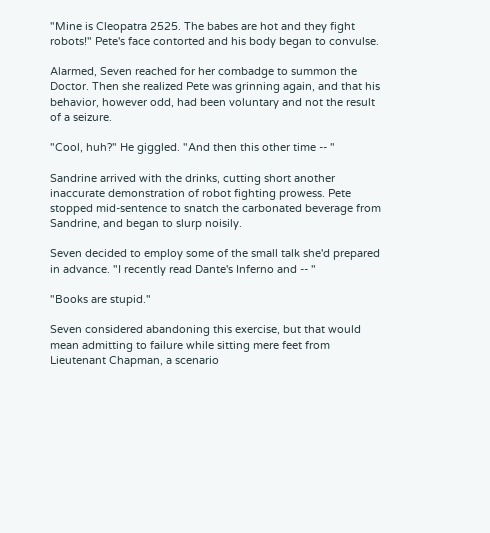"Mine is Cleopatra 2525. The babes are hot and they fight robots!" Pete's face contorted and his body began to convulse.

Alarmed, Seven reached for her combadge to summon the Doctor. Then she realized Pete was grinning again, and that his behavior, however odd, had been voluntary and not the result of a seizure.

"Cool, huh?" He giggled. "And then this other time -- "

Sandrine arrived with the drinks, cutting short another inaccurate demonstration of robot fighting prowess. Pete stopped mid-sentence to snatch the carbonated beverage from Sandrine, and began to slurp noisily.

Seven decided to employ some of the small talk she'd prepared in advance. "I recently read Dante's Inferno and -- "

"Books are stupid."

Seven considered abandoning this exercise, but that would mean admitting to failure while sitting mere feet from Lieutenant Chapman, a scenario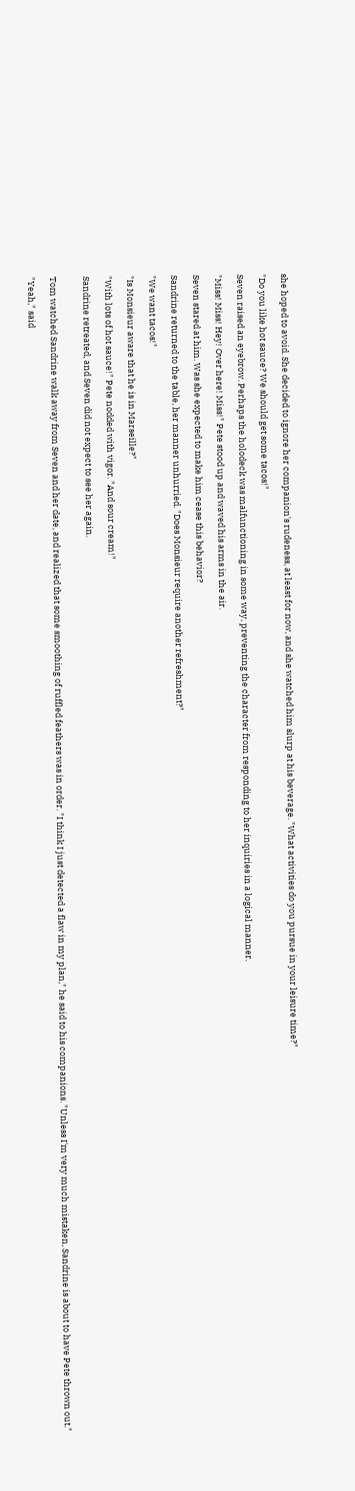she hoped to avoid. She decided to ignore her companion's rudeness, at least for now, and she watched him slurp at his beverage. "What activities do you pursue in your leisure time?"

"Do you like hot sauce? We should get some tacos!"

Seven raised an eyebrow. Perhaps the holodeck was malfunctioning in some way, preventing the character from responding to her inquiries in a logical manner.

"Miss! Miss! Hey! Over here! Miss!" Pete stood up and waved his arms in the air.

Seven stared at him. Was she expected to make him cease this behavior?

Sandrine returned to the table, her manner unhurried. "Does Monsieur require another refreshment?"

"We want tacos!"

"Is Monsieur aware that he is in Marseille?"

"With lots of hot sauce!" Pete nodded with vigor. "And sour cream!"

Sandrine retreated, and Seven did not expect to see her again.


Tom watched Sandrine walk away from Seven and her date, and realized that some smoothing of ruffled feathers was in order. "I think I just detected a flaw in my plan," he said to his companions. "Unless I'm very much mistaken, Sandrine is about to have Pete thrown out."

"Yeah," said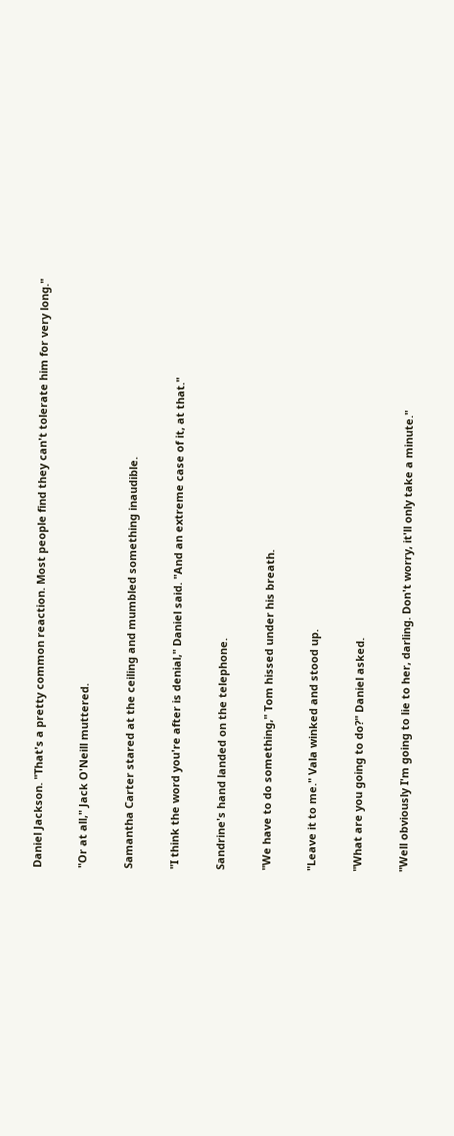Daniel Jackson. "That's a pretty common reaction. Most people find they can't tolerate him for very long."

"Or at all," Jack O'Neill muttered.

Samantha Carter stared at the ceiling and mumbled something inaudible.

"I think the word you're after is denial," Daniel said. "And an extreme case of it, at that."

Sandrine's hand landed on the telephone.

"We have to do something," Tom hissed under his breath.

"Leave it to me." Vala winked and stood up.

"What are you going to do?" Daniel asked.

"Well obviously I'm going to lie to her, darling. Don't worry, it'll only take a minute."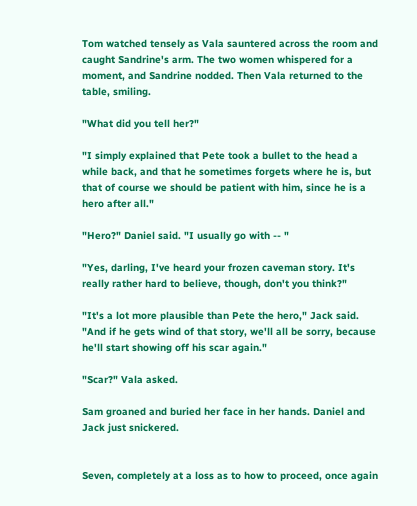Tom watched tensely as Vala sauntered across the room and caught Sandrine's arm. The two women whispered for a moment, and Sandrine nodded. Then Vala returned to the table, smiling.

"What did you tell her?"

"I simply explained that Pete took a bullet to the head a while back, and that he sometimes forgets where he is, but that of course we should be patient with him, since he is a hero after all."

"Hero?" Daniel said. "I usually go with -- "

"Yes, darling, I've heard your frozen caveman story. It's really rather hard to believe, though, don't you think?"

"It's a lot more plausible than Pete the hero," Jack said. "And if he gets wind of that story, we'll all be sorry, because he'll start showing off his scar again."

"Scar?" Vala asked.

Sam groaned and buried her face in her hands. Daniel and Jack just snickered.


Seven, completely at a loss as to how to proceed, once again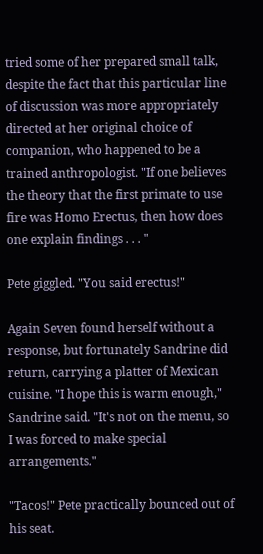tried some of her prepared small talk, despite the fact that this particular line of discussion was more appropriately directed at her original choice of companion, who happened to be a trained anthropologist. "If one believes the theory that the first primate to use fire was Homo Erectus, then how does one explain findings . . . "

Pete giggled. "You said erectus!"

Again Seven found herself without a response, but fortunately Sandrine did return, carrying a platter of Mexican cuisine. "I hope this is warm enough," Sandrine said. "It's not on the menu, so I was forced to make special arrangements."

"Tacos!" Pete practically bounced out of his seat.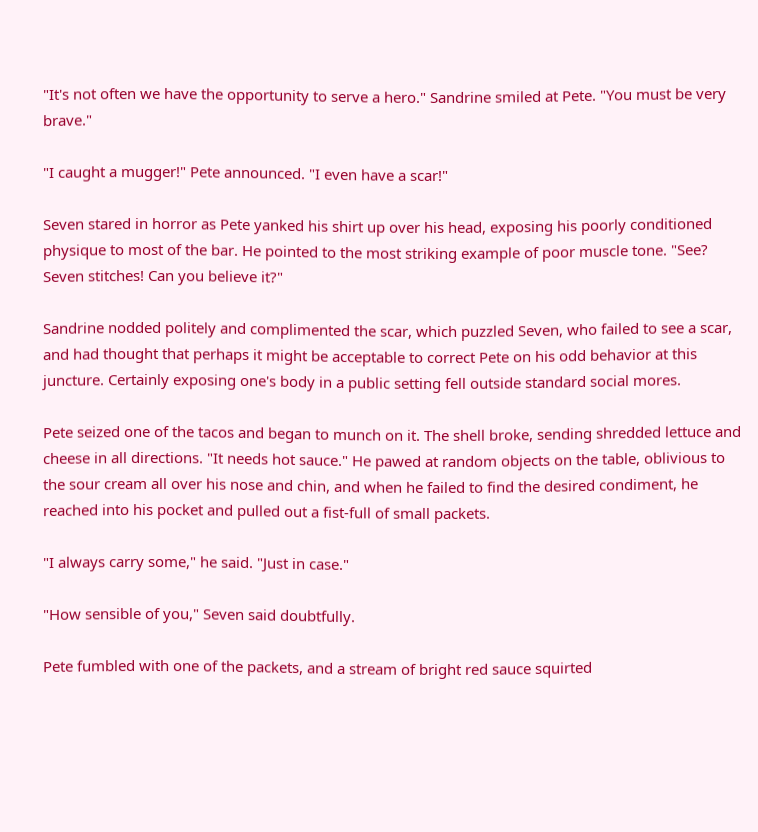"It's not often we have the opportunity to serve a hero." Sandrine smiled at Pete. "You must be very brave."

"I caught a mugger!" Pete announced. "I even have a scar!"

Seven stared in horror as Pete yanked his shirt up over his head, exposing his poorly conditioned physique to most of the bar. He pointed to the most striking example of poor muscle tone. "See? Seven stitches! Can you believe it?"

Sandrine nodded politely and complimented the scar, which puzzled Seven, who failed to see a scar, and had thought that perhaps it might be acceptable to correct Pete on his odd behavior at this juncture. Certainly exposing one's body in a public setting fell outside standard social mores.

Pete seized one of the tacos and began to munch on it. The shell broke, sending shredded lettuce and cheese in all directions. "It needs hot sauce." He pawed at random objects on the table, oblivious to the sour cream all over his nose and chin, and when he failed to find the desired condiment, he reached into his pocket and pulled out a fist-full of small packets.

"I always carry some," he said. "Just in case."

"How sensible of you," Seven said doubtfully.

Pete fumbled with one of the packets, and a stream of bright red sauce squirted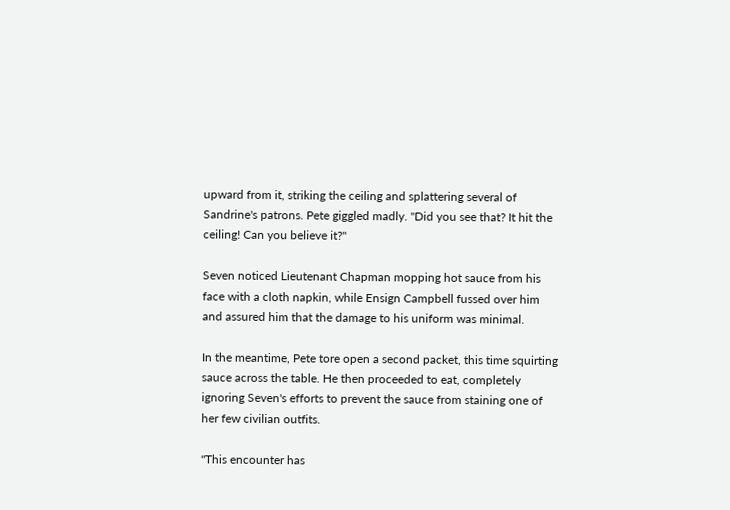upward from it, striking the ceiling and splattering several of Sandrine's patrons. Pete giggled madly. "Did you see that? It hit the ceiling! Can you believe it?"

Seven noticed Lieutenant Chapman mopping hot sauce from his face with a cloth napkin, while Ensign Campbell fussed over him and assured him that the damage to his uniform was minimal.

In the meantime, Pete tore open a second packet, this time squirting sauce across the table. He then proceeded to eat, completely ignoring Seven's efforts to prevent the sauce from staining one of her few civilian outfits.

"This encounter has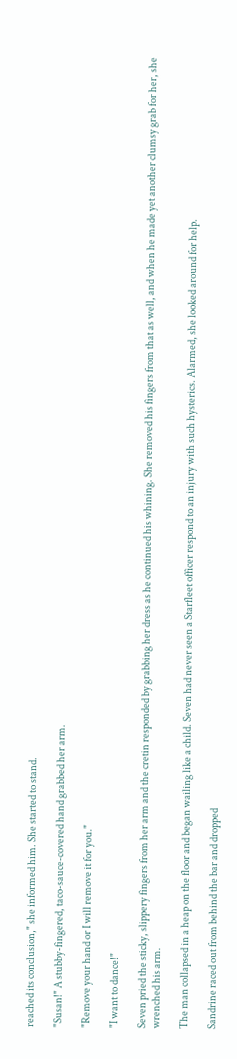reached its conclusion," she informed him. She started to stand.

"Susan!" A stubby-fingered, taco-sauce-covered hand grabbed her arm.

"Remove your hand or I will remove it for you."

"I want to dance!"

Seven pried the sticky, slippery fingers from her arm and the cretin responded by grabbing her dress as he continued his whining. She removed his fingers from that as well, and when he made yet another clumsy grab for her, she wrenched his arm.

The man collapsed in a heap on the floor and began wailing like a child. Seven had never seen a Starfleet officer respond to an injury with such hysterics. Alarmed, she looked around for help.

Sandrine raced out from behind the bar and dropped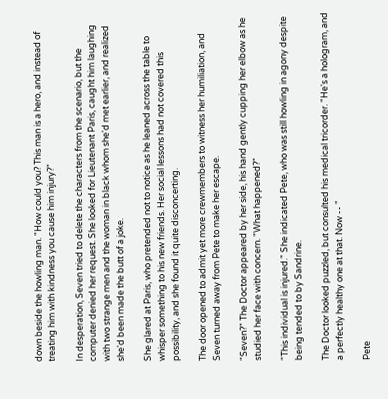down beside the howling man. "How could you? This man is a hero, and instead of treating him with kindness you cause him injury?"

In desperation, Seven tried to delete the characters from the scenario, but the computer denied her request. She looked for Lieutenant Paris, caught him laughing with two strange men and the woman in black whom she'd met earlier, and realized she'd been made the butt of a joke.

She glared at Paris, who pretended not to notice as he leaned across the table to whisper something to his new friends. Her social lessons had not covered this possibility, and she found it quite disconcerting.

The door opened to admit yet more crewmembers to witness her humiliation, and Seven turned away from Pete to make her escape.

"Seven?" The Doctor appeared by her side, his hand gently cupping her elbow as he studied her face with concern. "What happened?"

"This individual is injured." She indicated Pete, who was still howling in agony despite being tended to by Sandrine.

The Doctor looked puzzled, but consulted his medical tricorder. "He's a hologram, and a perfectly healthy one at that. Now -- "

Pete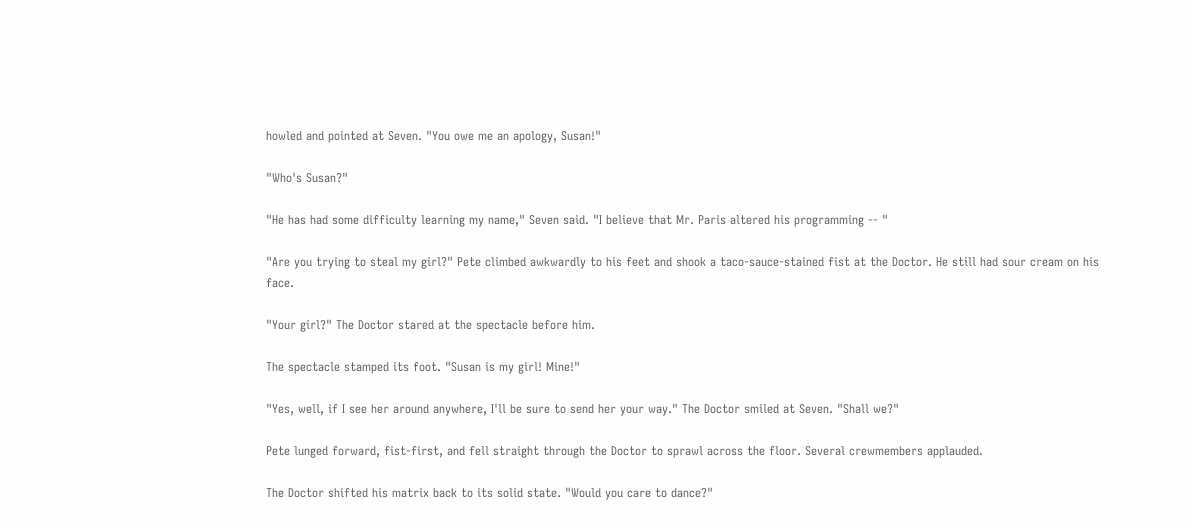howled and pointed at Seven. "You owe me an apology, Susan!"

"Who's Susan?"

"He has had some difficulty learning my name," Seven said. "I believe that Mr. Paris altered his programming -- "

"Are you trying to steal my girl?" Pete climbed awkwardly to his feet and shook a taco-sauce-stained fist at the Doctor. He still had sour cream on his face.

"Your girl?" The Doctor stared at the spectacle before him.

The spectacle stamped its foot. "Susan is my girl! Mine!"

"Yes, well, if I see her around anywhere, I'll be sure to send her your way." The Doctor smiled at Seven. "Shall we?"

Pete lunged forward, fist-first, and fell straight through the Doctor to sprawl across the floor. Several crewmembers applauded.

The Doctor shifted his matrix back to its solid state. "Would you care to dance?"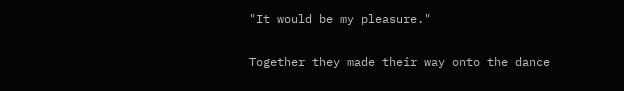"It would be my pleasure."

Together they made their way onto the dance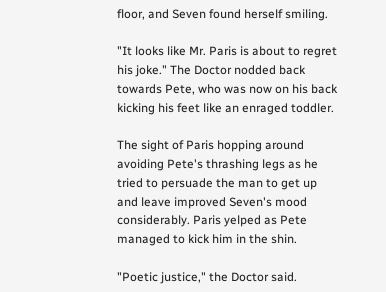floor, and Seven found herself smiling.

"It looks like Mr. Paris is about to regret his joke." The Doctor nodded back towards Pete, who was now on his back kicking his feet like an enraged toddler.

The sight of Paris hopping around avoiding Pete's thrashing legs as he tried to persuade the man to get up and leave improved Seven's mood considerably. Paris yelped as Pete managed to kick him in the shin.

"Poetic justice," the Doctor said.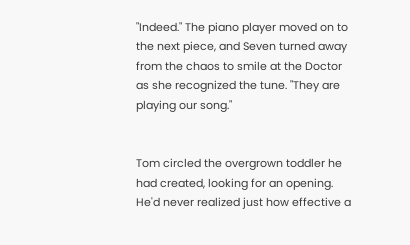"Indeed." The piano player moved on to the next piece, and Seven turned away from the chaos to smile at the Doctor as she recognized the tune. "They are playing our song."


Tom circled the overgrown toddler he had created, looking for an opening. He'd never realized just how effective a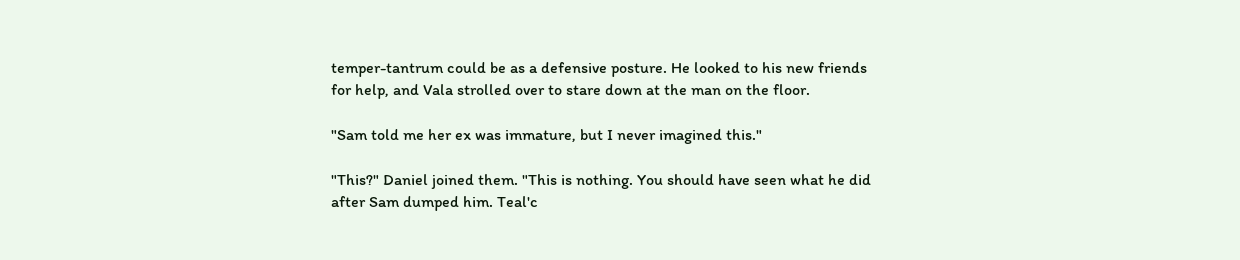temper-tantrum could be as a defensive posture. He looked to his new friends for help, and Vala strolled over to stare down at the man on the floor.

"Sam told me her ex was immature, but I never imagined this."

"This?" Daniel joined them. "This is nothing. You should have seen what he did after Sam dumped him. Teal'c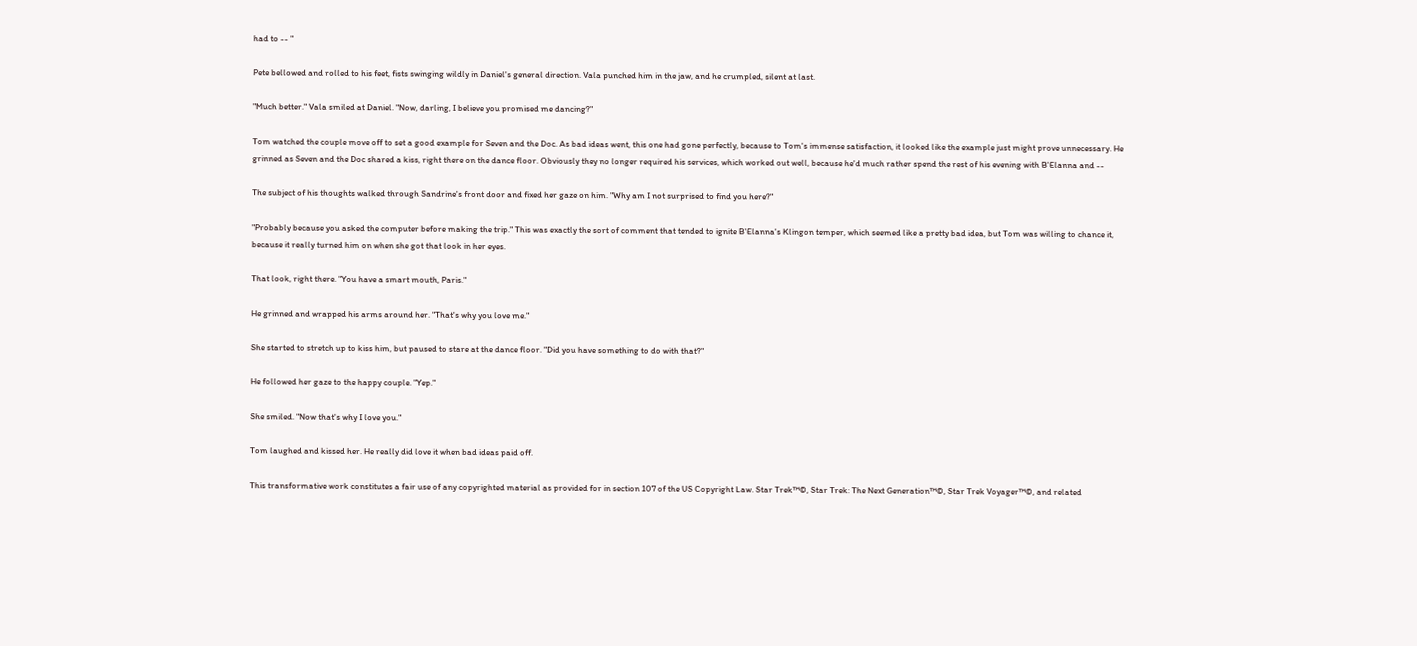had to -- "

Pete bellowed and rolled to his feet, fists swinging wildly in Daniel's general direction. Vala punched him in the jaw, and he crumpled, silent at last.

"Much better." Vala smiled at Daniel. "Now, darling, I believe you promised me dancing?"

Tom watched the couple move off to set a good example for Seven and the Doc. As bad ideas went, this one had gone perfectly, because to Tom's immense satisfaction, it looked like the example just might prove unnecessary. He grinned as Seven and the Doc shared a kiss, right there on the dance floor. Obviously they no longer required his services, which worked out well, because he'd much rather spend the rest of his evening with B'Elanna and --

The subject of his thoughts walked through Sandrine's front door and fixed her gaze on him. "Why am I not surprised to find you here?"

"Probably because you asked the computer before making the trip." This was exactly the sort of comment that tended to ignite B'Elanna's Klingon temper, which seemed like a pretty bad idea, but Tom was willing to chance it, because it really turned him on when she got that look in her eyes.

That look, right there. "You have a smart mouth, Paris."

He grinned and wrapped his arms around her. "That's why you love me."

She started to stretch up to kiss him, but paused to stare at the dance floor. "Did you have something to do with that?"

He followed her gaze to the happy couple. "Yep."

She smiled. "Now that's why I love you."

Tom laughed and kissed her. He really did love it when bad ideas paid off.

This transformative work constitutes a fair use of any copyrighted material as provided for in section 107 of the US Copyright Law. Star Trek™©, Star Trek: The Next Generation™©, Star Trek Voyager™©, and related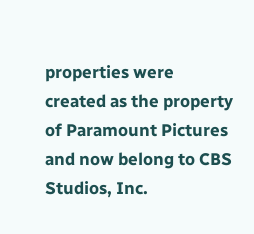properties were created as the property of Paramount Pictures and now belong to CBS Studios, Inc.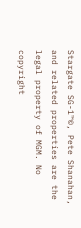Stargate SG-1™©, Pete Shanahan, and related properties are the legal property of MGM. No copyright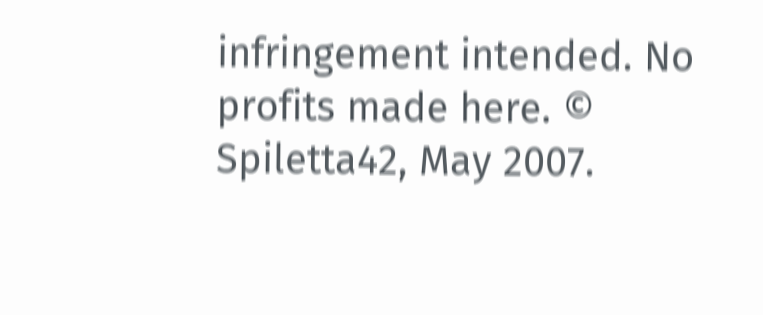infringement intended. No profits made here. © Spiletta42, May 2007.